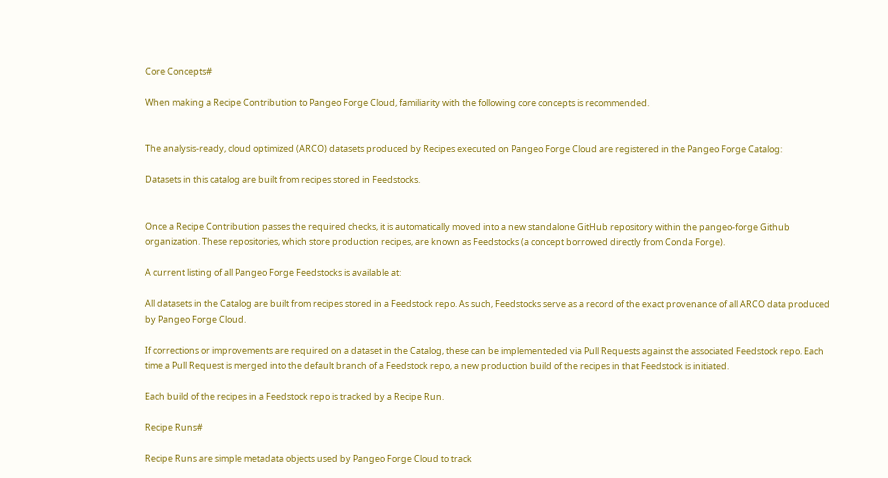Core Concepts#

When making a Recipe Contribution to Pangeo Forge Cloud, familiarity with the following core concepts is recommended.


The analysis-ready, cloud optimized (ARCO) datasets produced by Recipes executed on Pangeo Forge Cloud are registered in the Pangeo Forge Catalog:

Datasets in this catalog are built from recipes stored in Feedstocks.


Once a Recipe Contribution passes the required checks, it is automatically moved into a new standalone GitHub repository within the pangeo-forge Github organization. These repositories, which store production recipes, are known as Feedstocks (a concept borrowed directly from Conda Forge).

A current listing of all Pangeo Forge Feedstocks is available at:

All datasets in the Catalog are built from recipes stored in a Feedstock repo. As such, Feedstocks serve as a record of the exact provenance of all ARCO data produced by Pangeo Forge Cloud.

If corrections or improvements are required on a dataset in the Catalog, these can be implementeded via Pull Requests against the associated Feedstock repo. Each time a Pull Request is merged into the default branch of a Feedstock repo, a new production build of the recipes in that Feedstock is initiated.

Each build of the recipes in a Feedstock repo is tracked by a Recipe Run.

Recipe Runs#

Recipe Runs are simple metadata objects used by Pangeo Forge Cloud to track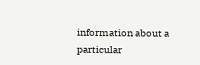information about a particular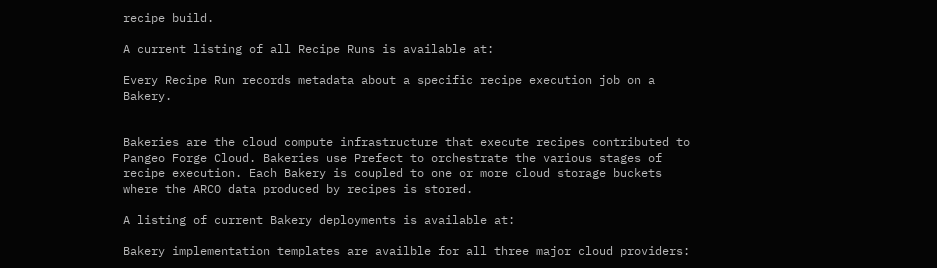recipe build.

A current listing of all Recipe Runs is available at:

Every Recipe Run records metadata about a specific recipe execution job on a Bakery.


Bakeries are the cloud compute infrastructure that execute recipes contributed to Pangeo Forge Cloud. Bakeries use Prefect to orchestrate the various stages of recipe execution. Each Bakery is coupled to one or more cloud storage buckets where the ARCO data produced by recipes is stored.

A listing of current Bakery deployments is available at:

Bakery implementation templates are availble for all three major cloud providers: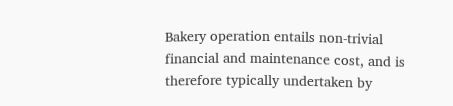Bakery operation entails non-trivial financial and maintenance cost, and is therefore typically undertaken by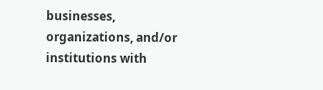businesses, organizations, and/or institutions with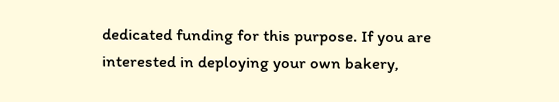dedicated funding for this purpose. If you are interested in deploying your own bakery,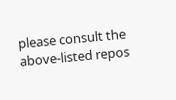please consult the above-listed repos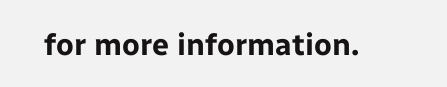for more information.